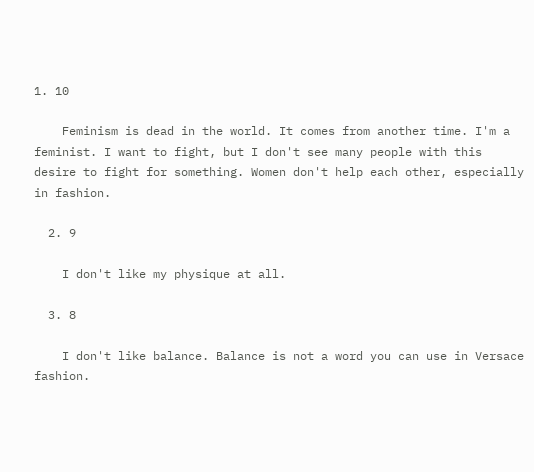1. 10

    Feminism is dead in the world. It comes from another time. I'm a feminist. I want to fight, but I don't see many people with this desire to fight for something. Women don't help each other, especially in fashion.

  2. 9

    I don't like my physique at all.

  3. 8

    I don't like balance. Balance is not a word you can use in Versace fashion.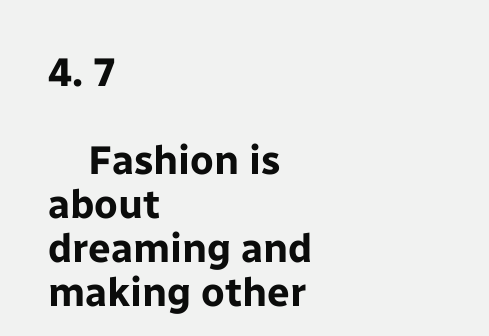4. 7

    Fashion is about dreaming and making other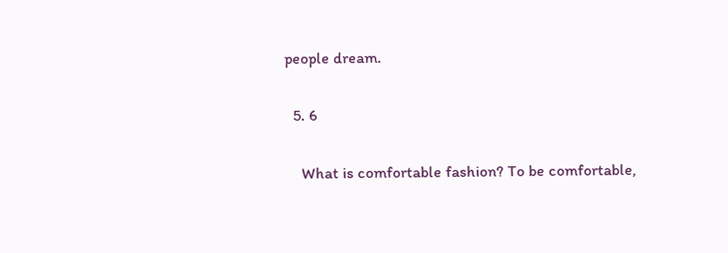people dream.

  5. 6

    What is comfortable fashion? To be comfortable,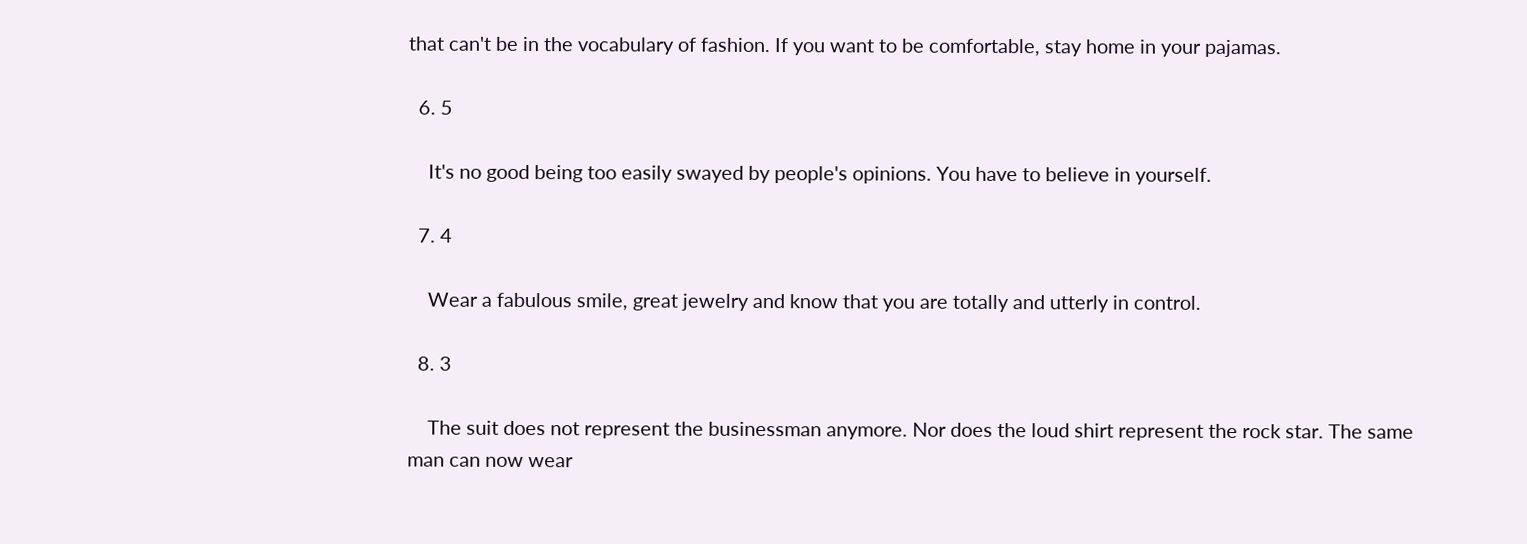that can't be in the vocabulary of fashion. If you want to be comfortable, stay home in your pajamas.

  6. 5

    It's no good being too easily swayed by people's opinions. You have to believe in yourself.

  7. 4

    Wear a fabulous smile, great jewelry and know that you are totally and utterly in control.

  8. 3

    The suit does not represent the businessman anymore. Nor does the loud shirt represent the rock star. The same man can now wear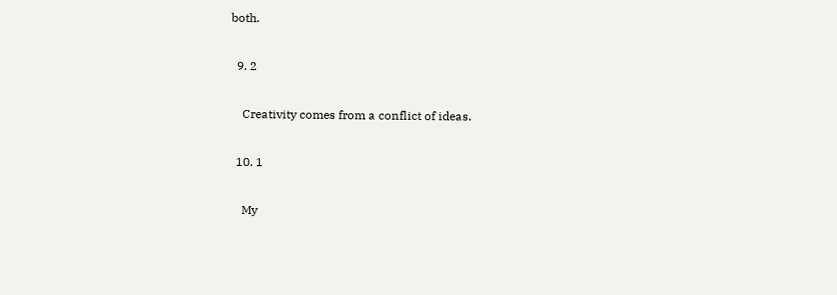both.

  9. 2

    Creativity comes from a conflict of ideas.

  10. 1

    My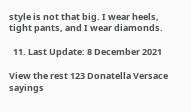style is not that big. I wear heels, tight pants, and I wear diamonds.

  11. Last Update: 8 December 2021

View the rest 123 Donatella Versace sayings